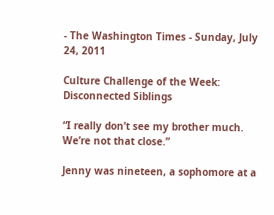- The Washington Times - Sunday, July 24, 2011

Culture Challenge of the Week: Disconnected Siblings

“I really don’t see my brother much. We’re not that close.”

Jenny was nineteen, a sophomore at a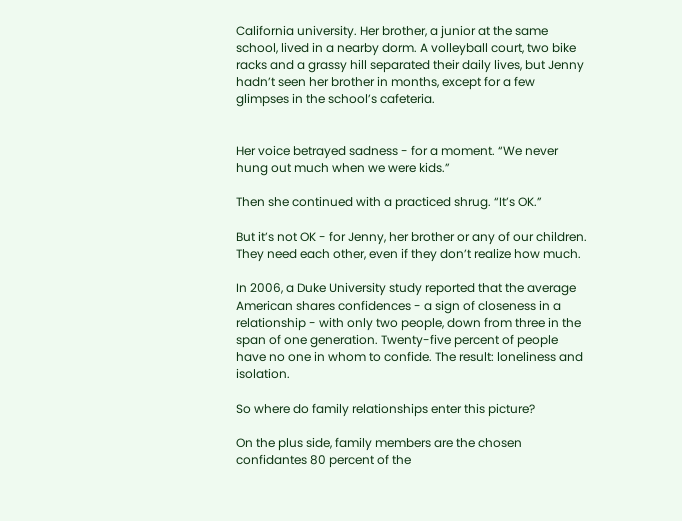California university. Her brother, a junior at the same school, lived in a nearby dorm. A volleyball court, two bike racks and a grassy hill separated their daily lives, but Jenny hadn’t seen her brother in months, except for a few glimpses in the school’s cafeteria.


Her voice betrayed sadness - for a moment. “We never hung out much when we were kids.”

Then she continued with a practiced shrug. “It’s OK.”

But it’s not OK - for Jenny, her brother or any of our children. They need each other, even if they don’t realize how much.

In 2006, a Duke University study reported that the average American shares confidences - a sign of closeness in a relationship - with only two people, down from three in the span of one generation. Twenty-five percent of people have no one in whom to confide. The result: loneliness and isolation.

So where do family relationships enter this picture?

On the plus side, family members are the chosen confidantes 80 percent of the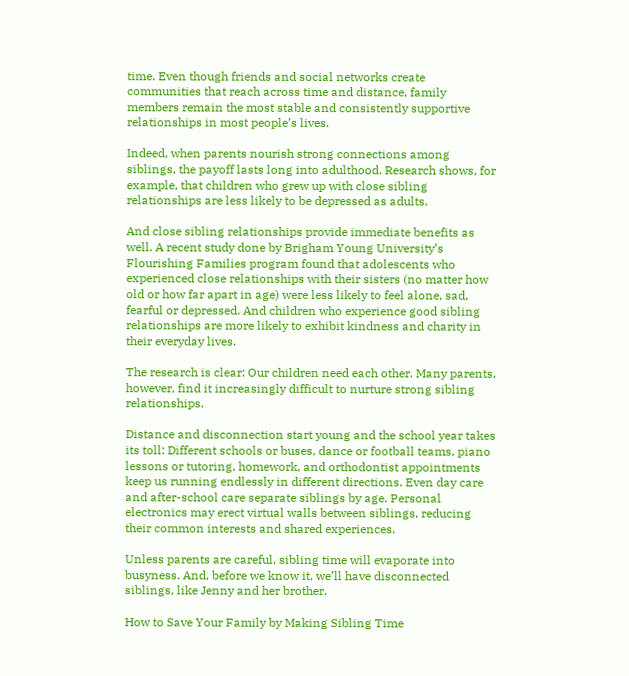time. Even though friends and social networks create communities that reach across time and distance, family members remain the most stable and consistently supportive relationships in most people’s lives.

Indeed, when parents nourish strong connections among siblings, the payoff lasts long into adulthood. Research shows, for example, that children who grew up with close sibling relationships are less likely to be depressed as adults.

And close sibling relationships provide immediate benefits as well. A recent study done by Brigham Young University’s Flourishing Families program found that adolescents who experienced close relationships with their sisters (no matter how old or how far apart in age) were less likely to feel alone, sad, fearful or depressed. And children who experience good sibling relationships are more likely to exhibit kindness and charity in their everyday lives.

The research is clear: Our children need each other. Many parents, however, find it increasingly difficult to nurture strong sibling relationships.

Distance and disconnection start young and the school year takes its toll: Different schools or buses, dance or football teams, piano lessons or tutoring, homework, and orthodontist appointments keep us running endlessly in different directions. Even day care and after-school care separate siblings by age. Personal electronics may erect virtual walls between siblings, reducing their common interests and shared experiences.

Unless parents are careful, sibling time will evaporate into busyness. And, before we know it, we’ll have disconnected siblings, like Jenny and her brother.

How to Save Your Family by Making Sibling Time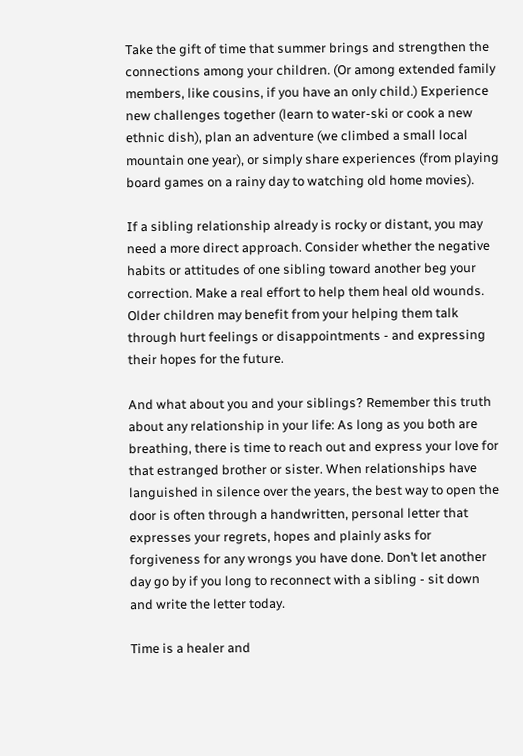Take the gift of time that summer brings and strengthen the connections among your children. (Or among extended family members, like cousins, if you have an only child.) Experience new challenges together (learn to water-ski or cook a new ethnic dish), plan an adventure (we climbed a small local mountain one year), or simply share experiences (from playing board games on a rainy day to watching old home movies).

If a sibling relationship already is rocky or distant, you may need a more direct approach. Consider whether the negative habits or attitudes of one sibling toward another beg your correction. Make a real effort to help them heal old wounds. Older children may benefit from your helping them talk through hurt feelings or disappointments - and expressing their hopes for the future.

And what about you and your siblings? Remember this truth about any relationship in your life: As long as you both are breathing, there is time to reach out and express your love for that estranged brother or sister. When relationships have languished in silence over the years, the best way to open the door is often through a handwritten, personal letter that expresses your regrets, hopes and plainly asks for forgiveness for any wrongs you have done. Don’t let another day go by if you long to reconnect with a sibling - sit down and write the letter today.

Time is a healer and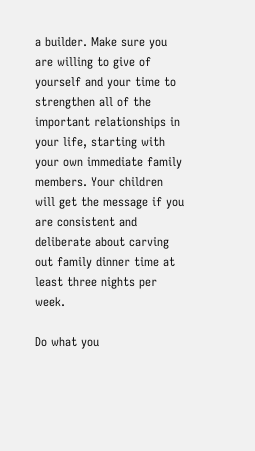a builder. Make sure you are willing to give of yourself and your time to strengthen all of the important relationships in your life, starting with your own immediate family members. Your children will get the message if you are consistent and deliberate about carving out family dinner time at least three nights per week.

Do what you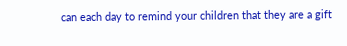can each day to remind your children that they are a gift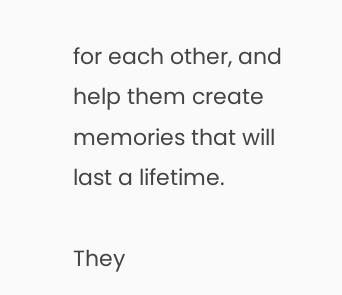for each other, and help them create memories that will last a lifetime.

They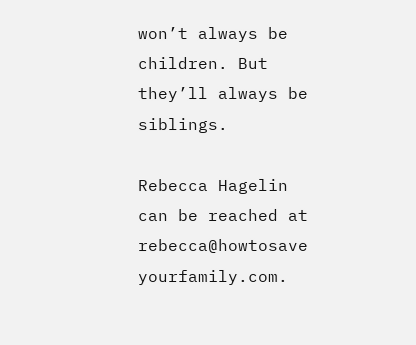won’t always be children. But they’ll always be siblings.

Rebecca Hagelin can be reached at rebecca@howtosave yourfamily.com.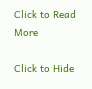Click to Read More

Click to Hide